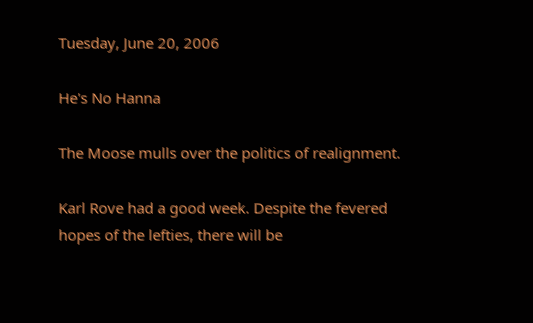Tuesday, June 20, 2006

He's No Hanna

The Moose mulls over the politics of realignment.

Karl Rove had a good week. Despite the fevered hopes of the lefties, there will be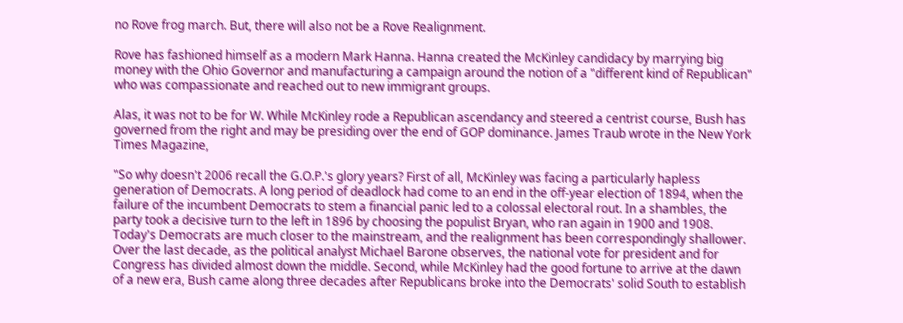no Rove frog march. But, there will also not be a Rove Realignment.

Rove has fashioned himself as a modern Mark Hanna. Hanna created the McKinley candidacy by marrying big money with the Ohio Governor and manufacturing a campaign around the notion of a "different kind of Republican" who was compassionate and reached out to new immigrant groups.

Alas, it was not to be for W. While McKinley rode a Republican ascendancy and steered a centrist course, Bush has governed from the right and may be presiding over the end of GOP dominance. James Traub wrote in the New York Times Magazine,

"So why doesn't 2006 recall the G.O.P.'s glory years? First of all, McKinley was facing a particularly hapless generation of Democrats. A long period of deadlock had come to an end in the off-year election of 1894, when the failure of the incumbent Democrats to stem a financial panic led to a colossal electoral rout. In a shambles, the party took a decisive turn to the left in 1896 by choosing the populist Bryan, who ran again in 1900 and 1908. Today's Democrats are much closer to the mainstream, and the realignment has been correspondingly shallower. Over the last decade, as the political analyst Michael Barone observes, the national vote for president and for Congress has divided almost down the middle. Second, while McKinley had the good fortune to arrive at the dawn of a new era, Bush came along three decades after Republicans broke into the Democrats' solid South to establish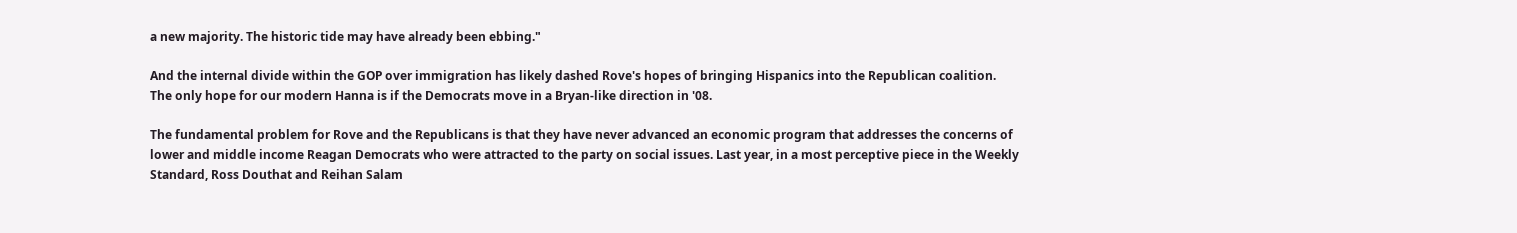a new majority. The historic tide may have already been ebbing."

And the internal divide within the GOP over immigration has likely dashed Rove's hopes of bringing Hispanics into the Republican coalition. The only hope for our modern Hanna is if the Democrats move in a Bryan-like direction in '08.

The fundamental problem for Rove and the Republicans is that they have never advanced an economic program that addresses the concerns of lower and middle income Reagan Democrats who were attracted to the party on social issues. Last year, in a most perceptive piece in the Weekly Standard, Ross Douthat and Reihan Salam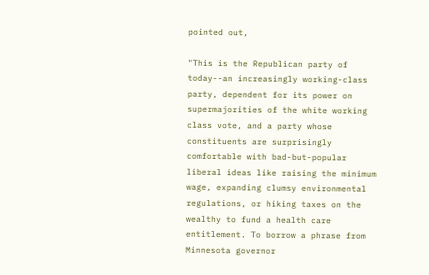pointed out,

"This is the Republican party of today--an increasingly working-class party, dependent for its power on supermajorities of the white working class vote, and a party whose constituents are surprisingly comfortable with bad-but-popular liberal ideas like raising the minimum wage, expanding clumsy environmental regulations, or hiking taxes on the wealthy to fund a health care entitlement. To borrow a phrase from Minnesota governor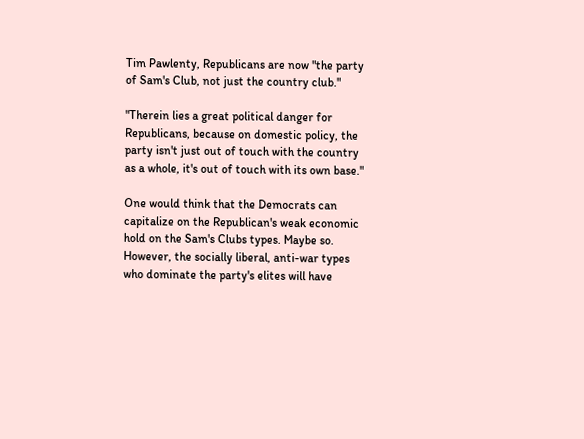Tim Pawlenty, Republicans are now "the party of Sam's Club, not just the country club."

"Therein lies a great political danger for Republicans, because on domestic policy, the party isn't just out of touch with the country as a whole, it's out of touch with its own base."

One would think that the Democrats can capitalize on the Republican's weak economic hold on the Sam's Clubs types. Maybe so. However, the socially liberal, anti-war types who dominate the party's elites will have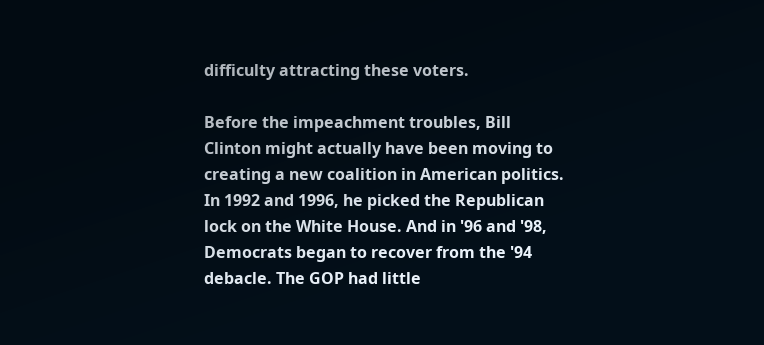difficulty attracting these voters.

Before the impeachment troubles, Bill Clinton might actually have been moving to creating a new coalition in American politics. In 1992 and 1996, he picked the Republican lock on the White House. And in '96 and '98, Democrats began to recover from the '94 debacle. The GOP had little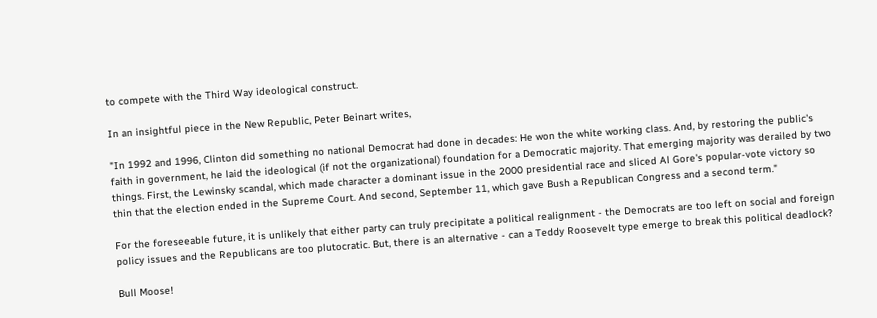to compete with the Third Way ideological construct.

In an insightful piece in the New Republic, Peter Beinart writes,

"In 1992 and 1996, Clinton did something no national Democrat had done in decades: He won the white working class. And, by restoring the public's faith in government, he laid the ideological (if not the organizational) foundation for a Democratic majority. That emerging majority was derailed by two things. First, the Lewinsky scandal, which made character a dominant issue in the 2000 presidential race and sliced Al Gore's popular-vote victory so thin that the election ended in the Supreme Court. And second, September 11, which gave Bush a Republican Congress and a second term."

For the foreseeable future, it is unlikely that either party can truly precipitate a political realignment - the Democrats are too left on social and foreign policy issues and the Republicans are too plutocratic. But, there is an alternative - can a Teddy Roosevelt type emerge to break this political deadlock?

Bull Moose!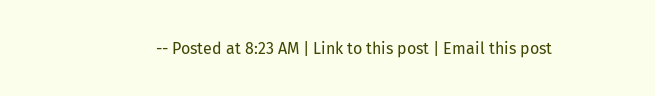-- Posted at 8:23 AM | Link to this post | Email this post